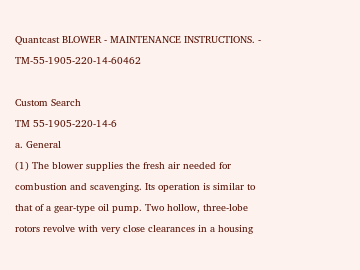Quantcast BLOWER - MAINTENANCE INSTRUCTIONS. - TM-55-1905-220-14-60462

Custom Search
TM 55-1905-220-14-6
a. General
(1) The blower supplies the fresh air needed for combustion and scavenging. Its operation is similar to
that of a gear-type oil pump. Two hollow, three-lobe rotors revolve with very close clearances in a housing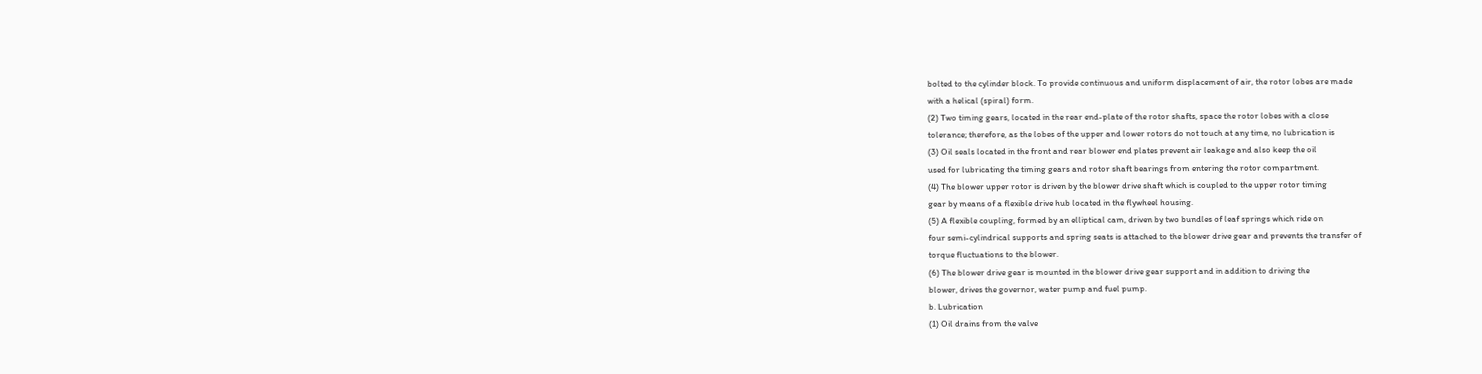bolted to the cylinder block. To provide continuous and uniform displacement of air, the rotor lobes are made
with a helical (spiral) form.
(2) Two timing gears, located in the rear end-plate of the rotor shafts, space the rotor lobes with a close
tolerance; therefore, as the lobes of the upper and lower rotors do not touch at any time, no lubrication is
(3) Oil seals located in the front and rear blower end plates prevent air leakage and also keep the oil
used for lubricating the timing gears and rotor shaft bearings from entering the rotor compartment.
(4) The blower upper rotor is driven by the blower drive shaft which is coupled to the upper rotor timing
gear by means of a flexible drive hub located in the flywheel housing.
(5) A flexible coupling, formed by an elliptical cam, driven by two bundles of leaf springs which ride on
four semi-cylindrical supports and spring seats is attached to the blower drive gear and prevents the transfer of
torque fluctuations to the blower.
(6) The blower drive gear is mounted in the blower drive gear support and in addition to driving the
blower, drives the governor, water pump and fuel pump.
b. Lubrication
(1) Oil drains from the valve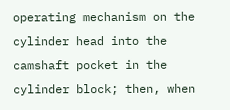operating mechanism on the cylinder head into the camshaft pocket in the
cylinder block; then, when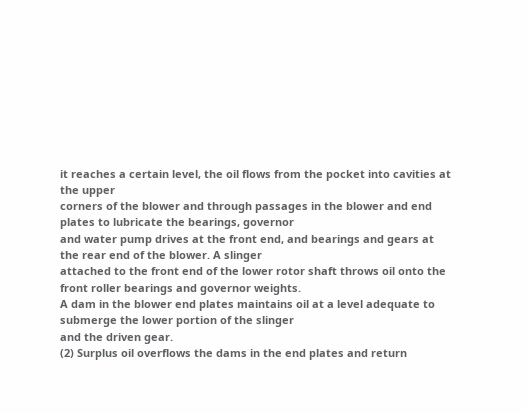it reaches a certain level, the oil flows from the pocket into cavities at the upper
corners of the blower and through passages in the blower and end plates to lubricate the bearings, governor
and water pump drives at the front end, and bearings and gears at the rear end of the blower. A slinger
attached to the front end of the lower rotor shaft throws oil onto the front roller bearings and governor weights.
A dam in the blower end plates maintains oil at a level adequate to submerge the lower portion of the slinger
and the driven gear.
(2) Surplus oil overflows the dams in the end plates and return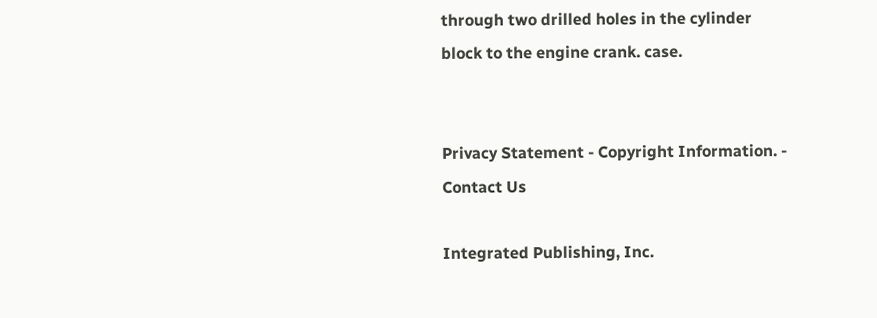through two drilled holes in the cylinder
block to the engine crank. case.


Privacy Statement - Copyright Information. - Contact Us

Integrated Publishing, Inc.